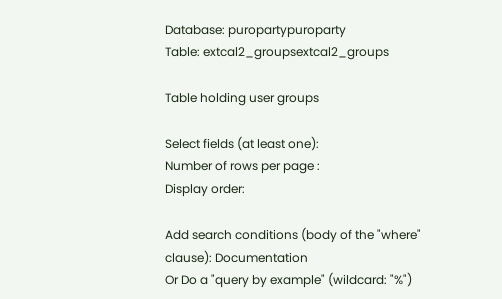Database: puropartypuroparty
Table: extcal2_groupsextcal2_groups

Table holding user groups

Select fields (at least one):
Number of rows per page :
Display order:

Add search conditions (body of the "where" clause): Documentation
Or Do a "query by example" (wildcard: "%")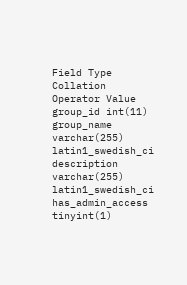Field Type Collation Operator Value
group_id int(11)
group_name varchar(255) latin1_swedish_ci
description varchar(255) latin1_swedish_ci
has_admin_access tinyint(1)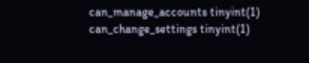can_manage_accounts tinyint(1)
can_change_settings tinyint(1)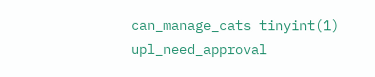can_manage_cats tinyint(1)
upl_need_approval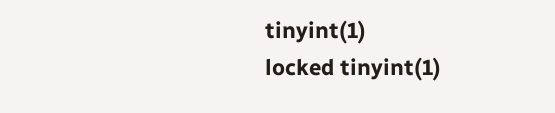tinyint(1)
locked tinyint(1)